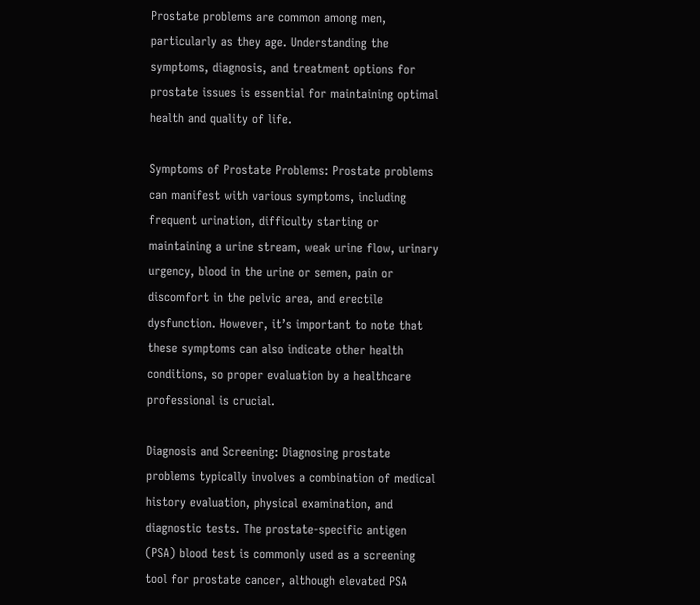Prostate problems are common among men, particularly as they age. Understanding the symptoms, diagnosis, and treatment options for prostate issues is essential for maintaining optimal health and quality of life.

Symptoms of Prostate Problems: Prostate problems can manifest with various symptoms, including frequent urination, difficulty starting or maintaining a urine stream, weak urine flow, urinary urgency, blood in the urine or semen, pain or discomfort in the pelvic area, and erectile dysfunction. However, it’s important to note that these symptoms can also indicate other health conditions, so proper evaluation by a healthcare professional is crucial.

Diagnosis and Screening: Diagnosing prostate problems typically involves a combination of medical history evaluation, physical examination, and diagnostic tests. The prostate-specific antigen (PSA) blood test is commonly used as a screening tool for prostate cancer, although elevated PSA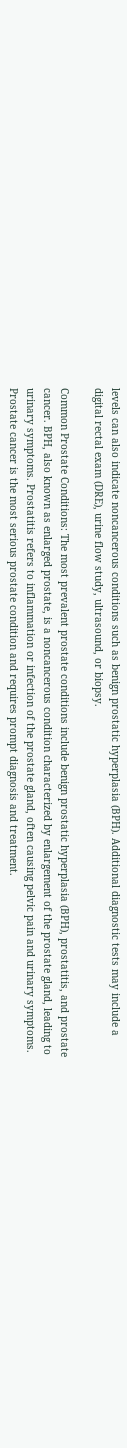levels can also indicate noncancerous conditions such as benign prostatic hyperplasia (BPH). Additional diagnostic tests may include a digital rectal exam (DRE), urine flow study, ultrasound, or biopsy.

Common Prostate Conditions: The most prevalent prostate conditions include benign prostatic hyperplasia (BPH), prostatitis, and prostate cancer. BPH, also known as enlarged prostate, is a noncancerous condition characterized by enlargement of the prostate gland, leading to urinary symptoms. Prostatitis refers to inflammation or infection of the prostate gland, often causing pelvic pain and urinary symptoms. Prostate cancer is the most serious prostate condition and requires prompt diagnosis and treatment.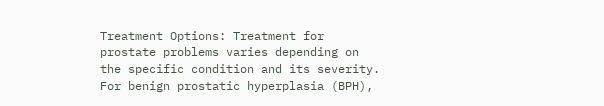Treatment Options: Treatment for prostate problems varies depending on the specific condition and its severity. For benign prostatic hyperplasia (BPH),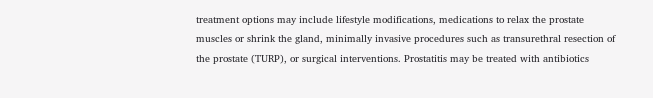treatment options may include lifestyle modifications, medications to relax the prostate muscles or shrink the gland, minimally invasive procedures such as transurethral resection of the prostate (TURP), or surgical interventions. Prostatitis may be treated with antibiotics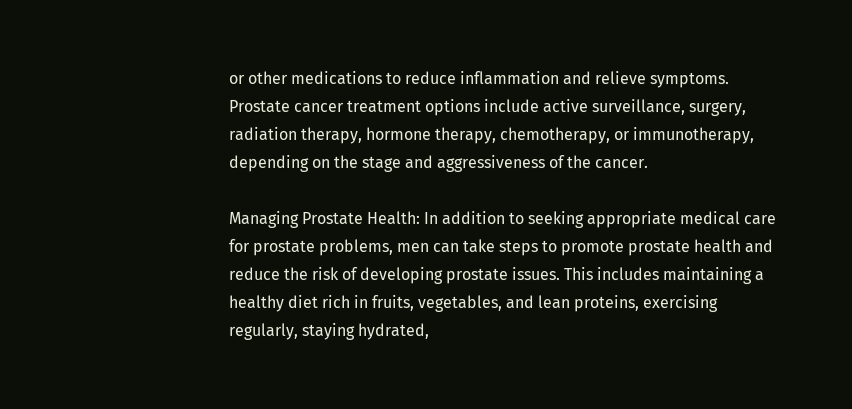or other medications to reduce inflammation and relieve symptoms. Prostate cancer treatment options include active surveillance, surgery, radiation therapy, hormone therapy, chemotherapy, or immunotherapy, depending on the stage and aggressiveness of the cancer.

Managing Prostate Health: In addition to seeking appropriate medical care for prostate problems, men can take steps to promote prostate health and reduce the risk of developing prostate issues. This includes maintaining a healthy diet rich in fruits, vegetables, and lean proteins, exercising regularly, staying hydrated,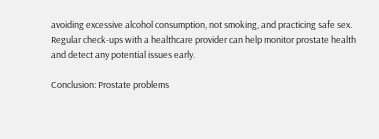avoiding excessive alcohol consumption, not smoking, and practicing safe sex. Regular check-ups with a healthcare provider can help monitor prostate health and detect any potential issues early.

Conclusion: Prostate problems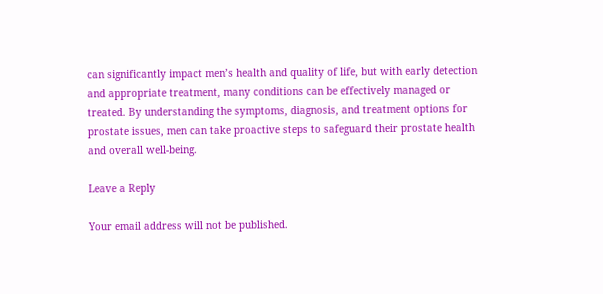can significantly impact men’s health and quality of life, but with early detection and appropriate treatment, many conditions can be effectively managed or treated. By understanding the symptoms, diagnosis, and treatment options for prostate issues, men can take proactive steps to safeguard their prostate health and overall well-being.

Leave a Reply

Your email address will not be published.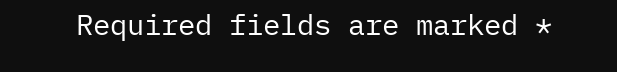Required fields are marked *